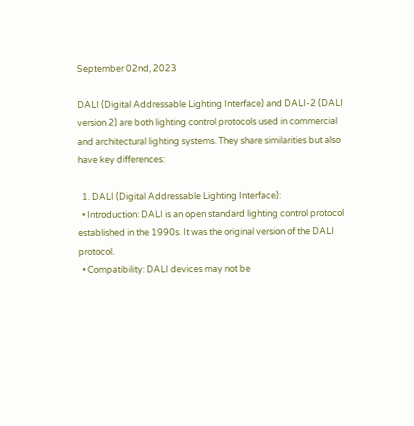September 02nd, 2023

DALI (Digital Addressable Lighting Interface) and DALI-2 (DALI version 2) are both lighting control protocols used in commercial and architectural lighting systems. They share similarities but also have key differences:

  1. DALI (Digital Addressable Lighting Interface):
  • Introduction: DALI is an open standard lighting control protocol established in the 1990s. It was the original version of the DALI protocol.
  • Compatibility: DALI devices may not be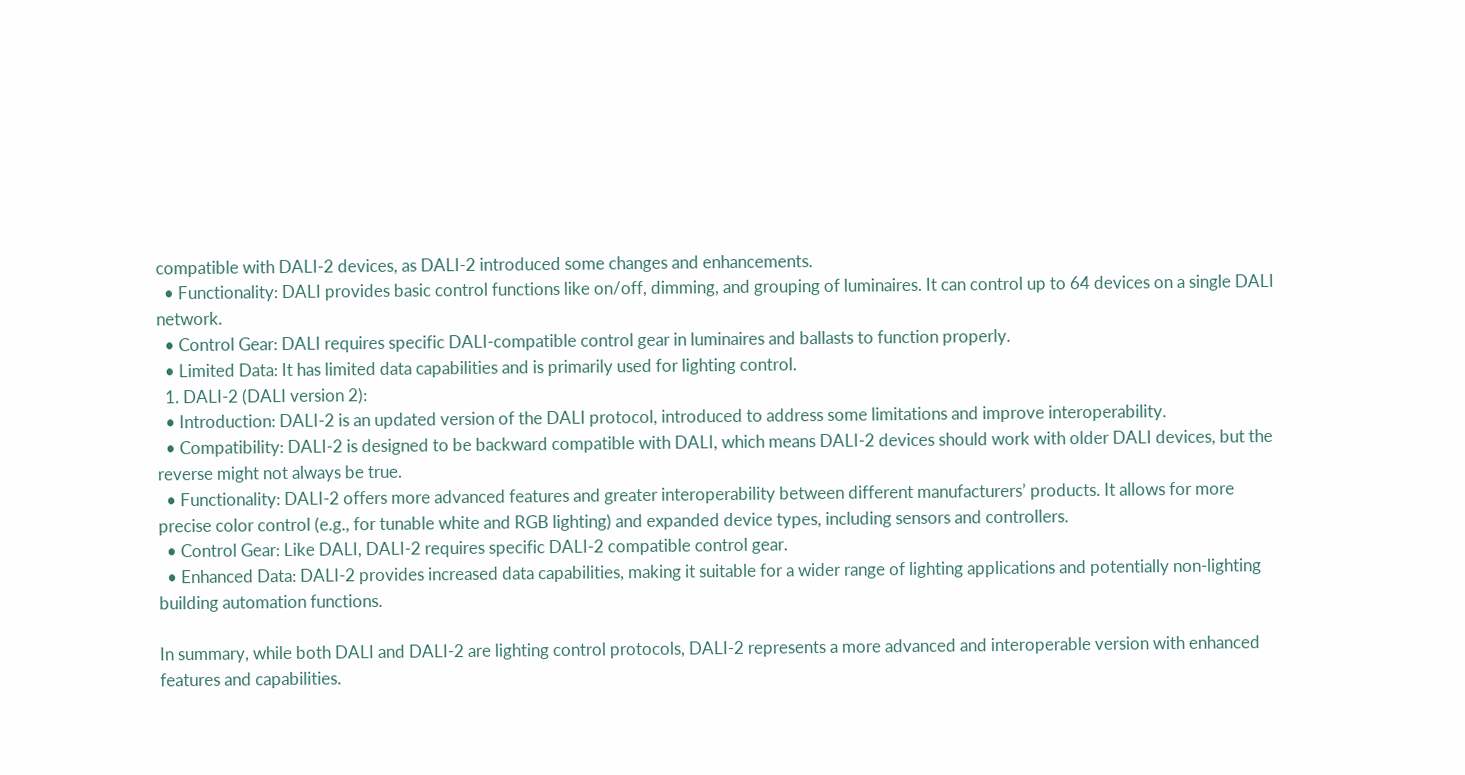compatible with DALI-2 devices, as DALI-2 introduced some changes and enhancements.
  • Functionality: DALI provides basic control functions like on/off, dimming, and grouping of luminaires. It can control up to 64 devices on a single DALI network.
  • Control Gear: DALI requires specific DALI-compatible control gear in luminaires and ballasts to function properly.
  • Limited Data: It has limited data capabilities and is primarily used for lighting control.
  1. DALI-2 (DALI version 2):
  • Introduction: DALI-2 is an updated version of the DALI protocol, introduced to address some limitations and improve interoperability.
  • Compatibility: DALI-2 is designed to be backward compatible with DALI, which means DALI-2 devices should work with older DALI devices, but the reverse might not always be true.
  • Functionality: DALI-2 offers more advanced features and greater interoperability between different manufacturers’ products. It allows for more precise color control (e.g., for tunable white and RGB lighting) and expanded device types, including sensors and controllers.
  • Control Gear: Like DALI, DALI-2 requires specific DALI-2 compatible control gear.
  • Enhanced Data: DALI-2 provides increased data capabilities, making it suitable for a wider range of lighting applications and potentially non-lighting building automation functions.

In summary, while both DALI and DALI-2 are lighting control protocols, DALI-2 represents a more advanced and interoperable version with enhanced features and capabilities.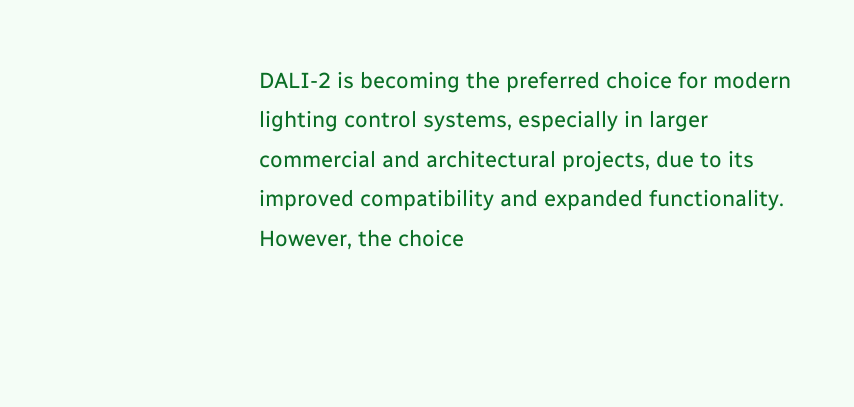DALI-2 is becoming the preferred choice for modern lighting control systems, especially in larger commercial and architectural projects, due to its improved compatibility and expanded functionality. However, the choice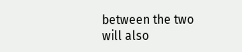between the two will also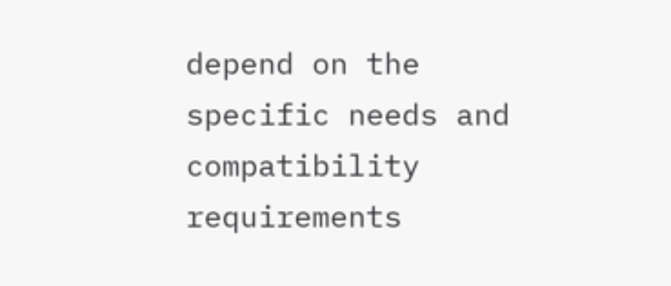depend on the specific needs and compatibility requirements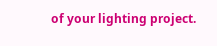of your lighting project.